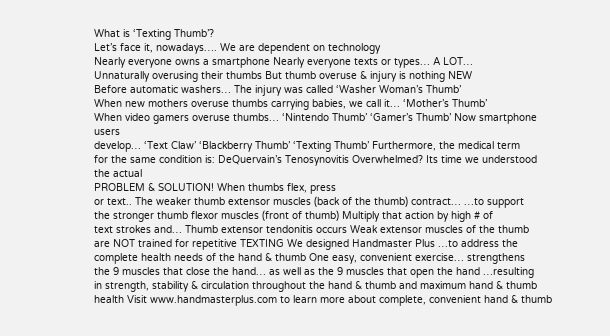What is ‘Texting Thumb’?
Let’s face it, nowadays…. We are dependent on technology
Nearly everyone owns a smartphone Nearly everyone texts or types… A LOT…
Unnaturally overusing their thumbs But thumb overuse & injury is nothing NEW
Before automatic washers… The injury was called ‘Washer Woman’s Thumb’
When new mothers overuse thumbs carrying babies, we call it… ‘Mother’s Thumb’
When video gamers overuse thumbs… ‘Nintendo Thumb’ ‘Gamer’s Thumb’ Now smartphone users
develop… ‘Text Claw’ ‘Blackberry Thumb’ ‘Texting Thumb’ Furthermore, the medical term
for the same condition is: DeQuervain’s Tenosynovitis Overwhelmed? Its time we understood the actual
PROBLEM & SOLUTION! When thumbs flex, press
or text.. The weaker thumb extensor muscles (back of the thumb) contract… …to support
the stronger thumb flexor muscles (front of thumb) Multiply that action by high # of
text strokes and… Thumb extensor tendonitis occurs Weak extensor muscles of the thumb
are NOT trained for repetitive TEXTING We designed Handmaster Plus …to address the
complete health needs of the hand & thumb One easy, convenient exercise… strengthens
the 9 muscles that close the hand… as well as the 9 muscles that open the hand …resulting
in strength, stability & circulation throughout the hand & thumb and maximum hand & thumb
health Visit www.handmasterplus.com to learn more about complete, convenient hand & thumb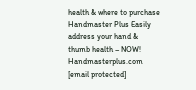health & where to purchase Handmaster Plus Easily address your hand & thumb health – NOW!
Handmasterplus.com [email protected]